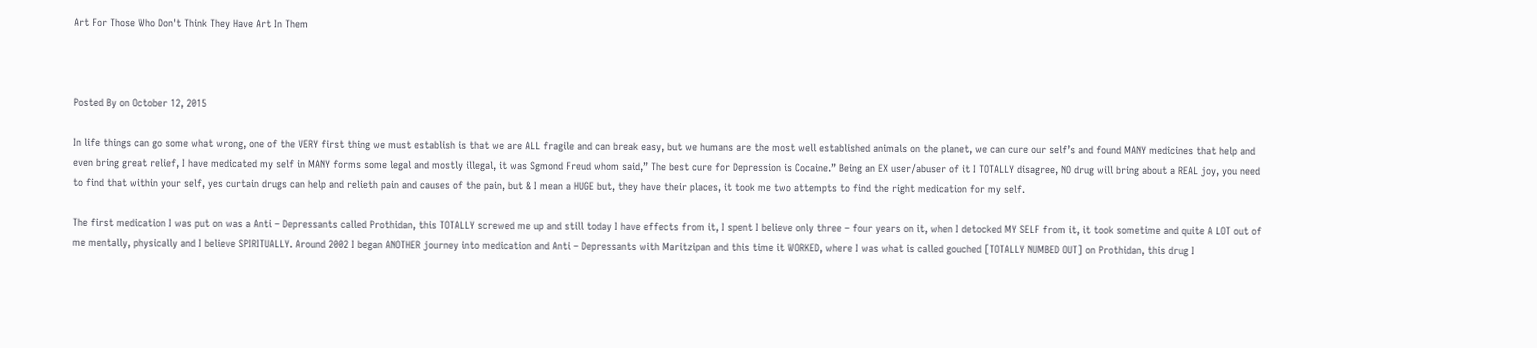Art For Those Who Don't Think They Have Art In Them



Posted By on October 12, 2015

In life things can go some what wrong, one of the VERY first thing we must establish is that we are ALL fragile and can break easy, but we humans are the most well established animals on the planet, we can cure our self’s and found MANY medicines that help and even bring great relief, I have medicated my self in MANY forms some legal and mostly illegal, it was Sgmond Freud whom said,” The best cure for Depression is Cocaine.” Being an EX user/abuser of it I TOTALLY disagree, NO drug will bring about a REAL joy, you need to find that within your self, yes curtain drugs can help and relieth pain and causes of the pain, but & I mean a HUGE but, they have their places, it took me two attempts to find the right medication for my self.

The first medication I was put on was a Anti – Depressants called Prothidan, this TOTALLY screwed me up and still today I have effects from it, I spent I believe only three – four years on it, when I detocked MY SELF from it, it took sometime and quite A LOT out of me mentally, physically and I believe SPIRITUALLY. Around 2002 I began ANOTHER journey into medication and Anti – Depressants with Maritzipan and this time it WORKED, where I was what is called gouched [TOTALLY NUMBED OUT] on Prothidan, this drug I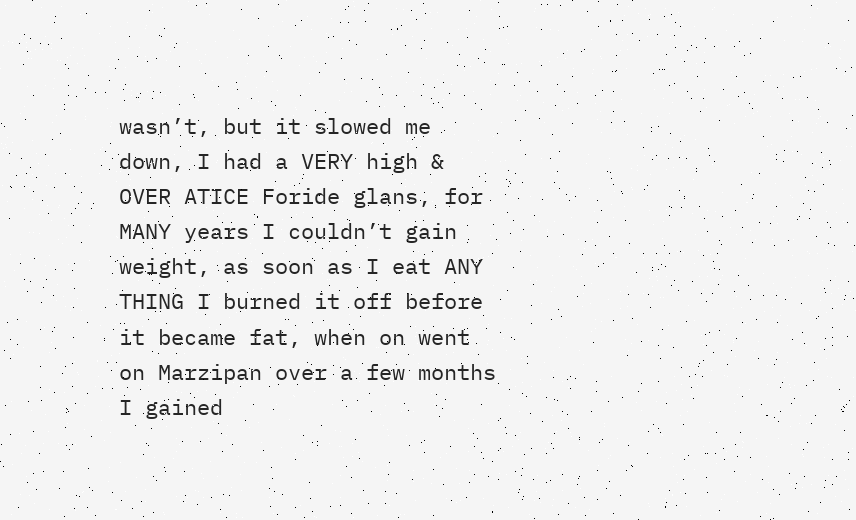wasn’t, but it slowed me down, I had a VERY high & OVER ATICE Foride glans, for MANY years I couldn’t gain weight, as soon as I eat ANY THING I burned it off before it became fat, when on went on Marzipan over a few months I gained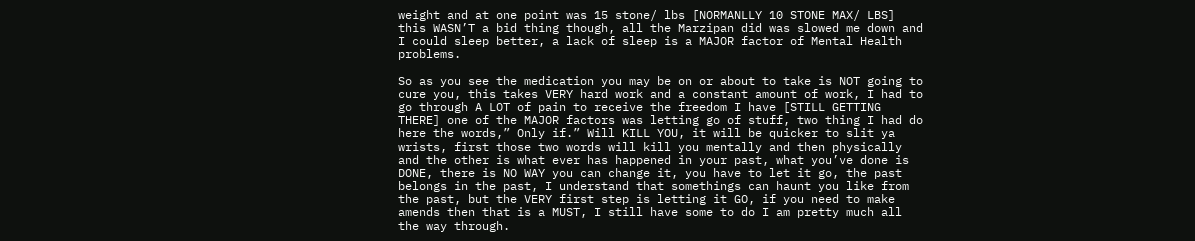weight and at one point was 15 stone/ lbs [NORMANLLY 10 STONE MAX/ LBS] this WASN’T a bid thing though, all the Marzipan did was slowed me down and I could sleep better, a lack of sleep is a MAJOR factor of Mental Health problems.

So as you see the medication you may be on or about to take is NOT going to cure you, this takes VERY hard work and a constant amount of work, I had to go through A LOT of pain to receive the freedom I have [STILL GETTING THERE] one of the MAJOR factors was letting go of stuff, two thing I had do here the words,” Only if.” Will KILL YOU, it will be quicker to slit ya wrists, first those two words will kill you mentally and then physically and the other is what ever has happened in your past, what you’ve done is DONE, there is NO WAY you can change it, you have to let it go, the past belongs in the past, I understand that somethings can haunt you like from the past, but the VERY first step is letting it GO, if you need to make amends then that is a MUST, I still have some to do I am pretty much all the way through.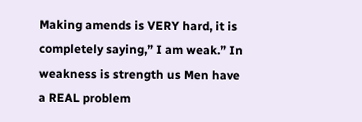Making amends is VERY hard, it is completely saying,” I am weak.” In weakness is strength us Men have a REAL problem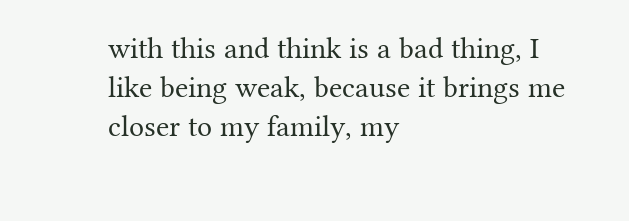with this and think is a bad thing, I like being weak, because it brings me closer to my family, my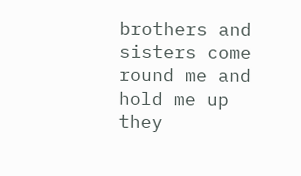brothers and sisters come round me and hold me up they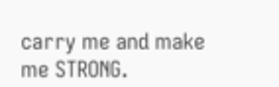carry me and make me STRONG.